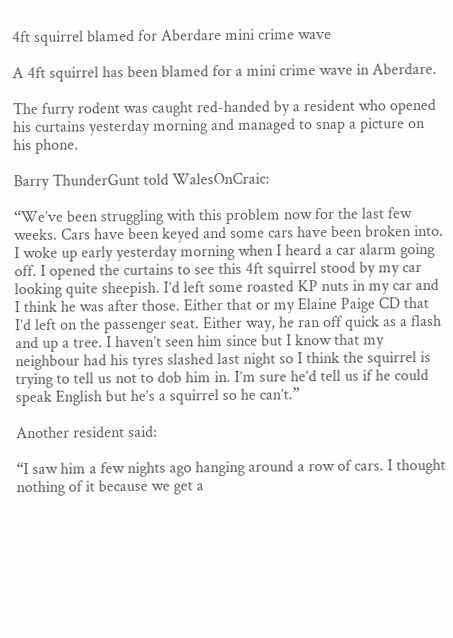4ft squirrel blamed for Aberdare mini crime wave

A 4ft squirrel has been blamed for a mini crime wave in Aberdare.

The furry rodent was caught red-handed by a resident who opened his curtains yesterday morning and managed to snap a picture on his phone.

Barry ThunderGunt told WalesOnCraic:

“We’ve been struggling with this problem now for the last few weeks. Cars have been keyed and some cars have been broken into. I woke up early yesterday morning when I heard a car alarm going off. I opened the curtains to see this 4ft squirrel stood by my car looking quite sheepish. I’d left some roasted KP nuts in my car and I think he was after those. Either that or my Elaine Paige CD that I’d left on the passenger seat. Either way, he ran off quick as a flash and up a tree. I haven’t seen him since but I know that my neighbour had his tyres slashed last night so I think the squirrel is trying to tell us not to dob him in. I’m sure he’d tell us if he could speak English but he’s a squirrel so he can’t.”

Another resident said:

“I saw him a few nights ago hanging around a row of cars. I thought nothing of it because we get a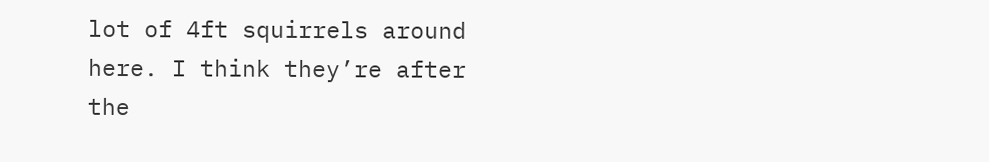lot of 4ft squirrels around here. I think they’re after the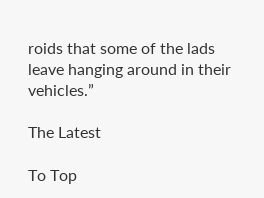roids that some of the lads leave hanging around in their vehicles.”

The Latest

To Top